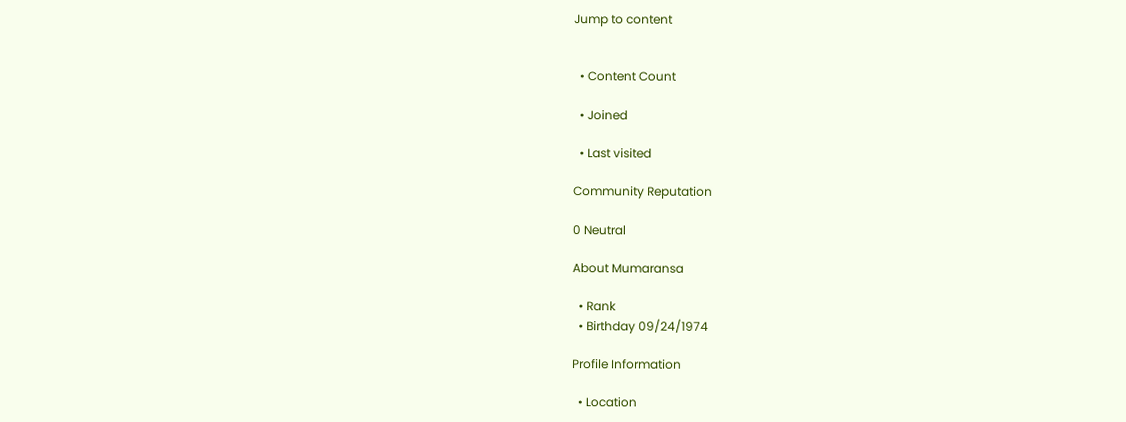Jump to content


  • Content Count

  • Joined

  • Last visited

Community Reputation

0 Neutral

About Mumaransa

  • Rank
  • Birthday 09/24/1974

Profile Information

  • Location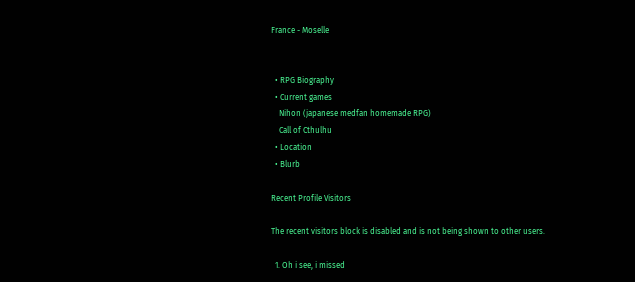France - Moselle


  • RPG Biography
  • Current games
    Nihon (japanese medfan homemade RPG)
    Call of Cthulhu
  • Location
  • Blurb

Recent Profile Visitors

The recent visitors block is disabled and is not being shown to other users.

  1. Oh i see, i missed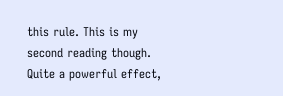this rule. This is my second reading though. Quite a powerful effect,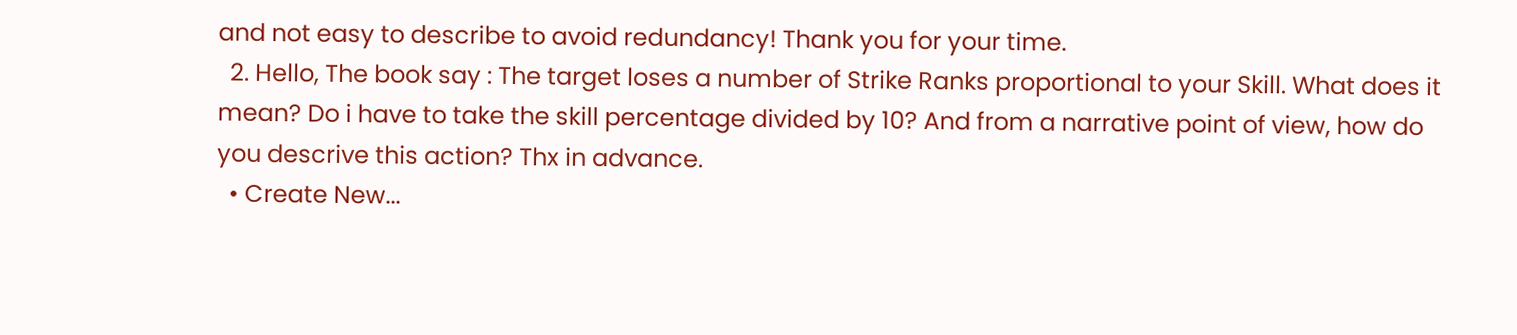and not easy to describe to avoid redundancy! Thank you for your time.
  2. Hello, The book say : The target loses a number of Strike Ranks proportional to your Skill. What does it mean? Do i have to take the skill percentage divided by 10? And from a narrative point of view, how do you descrive this action? Thx in advance.
  • Create New...